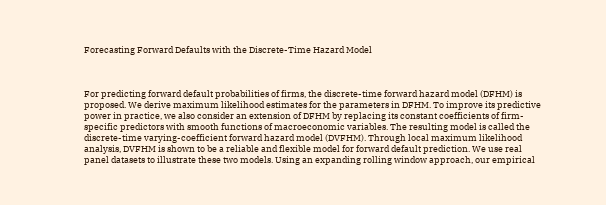Forecasting Forward Defaults with the Discrete-Time Hazard Model



For predicting forward default probabilities of firms, the discrete-time forward hazard model (DFHM) is proposed. We derive maximum likelihood estimates for the parameters in DFHM. To improve its predictive power in practice, we also consider an extension of DFHM by replacing its constant coefficients of firm-specific predictors with smooth functions of macroeconomic variables. The resulting model is called the discrete-time varying-coefficient forward hazard model (DVFHM). Through local maximum likelihood analysis, DVFHM is shown to be a reliable and flexible model for forward default prediction. We use real panel datasets to illustrate these two models. Using an expanding rolling window approach, our empirical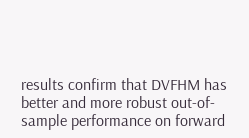results confirm that DVFHM has better and more robust out-of-sample performance on forward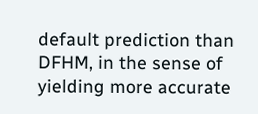default prediction than DFHM, in the sense of yielding more accurate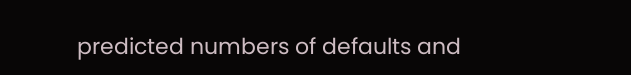predicted numbers of defaults and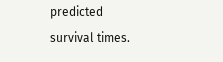predicted survival times.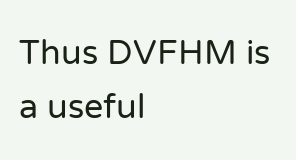Thus DVFHM is a useful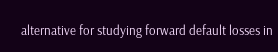alternative for studying forward default losses in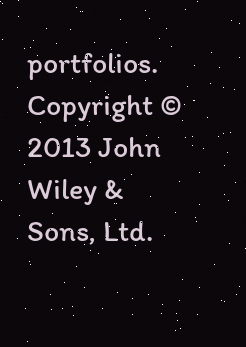portfolios. Copyright © 2013 John Wiley & Sons, Ltd.